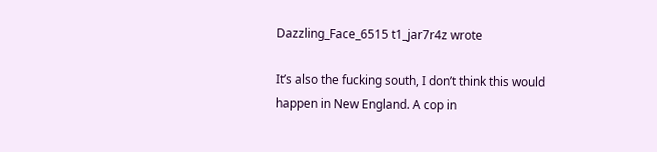Dazzling_Face_6515 t1_jar7r4z wrote

It’s also the fucking south, I don’t think this would happen in New England. A cop in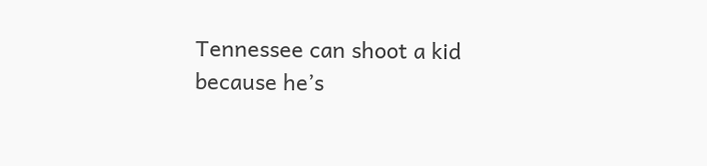Tennessee can shoot a kid because he’s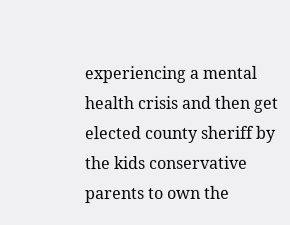experiencing a mental health crisis and then get elected county sheriff by the kids conservative parents to own the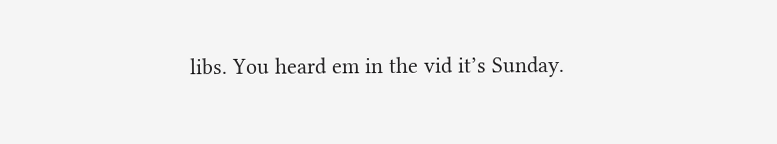libs. You heard em in the vid it’s Sunday.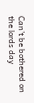Can’t be bothered on the lords day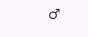♂